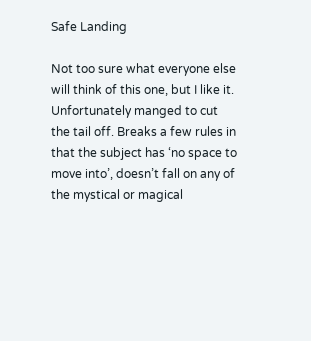Safe Landing

Not too sure what everyone else will think of this one, but I like it. Unfortunately manged to cut the tail off. Breaks a few rules in that the subject has ‘no space to move into’, doesn’t fall on any of the mystical or magical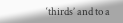‘thirds’ and to a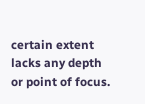certain extent lacks any depth or point of focus.